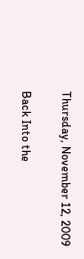Thursday, November 12, 2009

Back Into the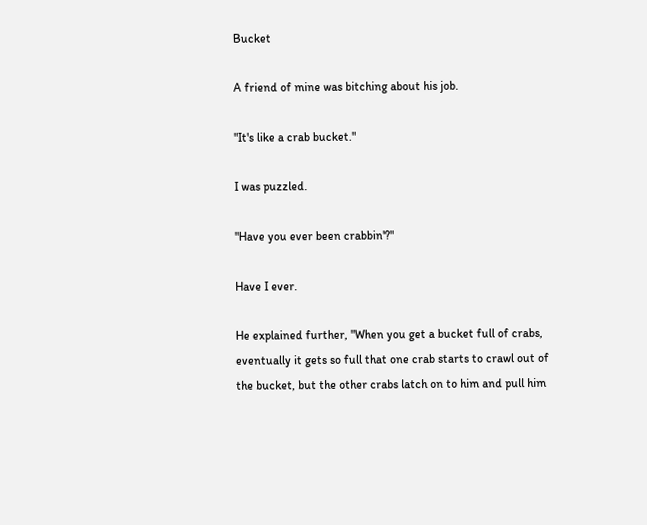Bucket

A friend of mine was bitching about his job.

"It's like a crab bucket."

I was puzzled.

"Have you ever been crabbin'?"

Have I ever.

He explained further, "When you get a bucket full of crabs, eventually it gets so full that one crab starts to crawl out of the bucket, but the other crabs latch on to him and pull him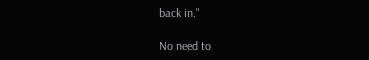back in."

No need to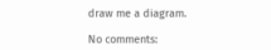draw me a diagram.

No comments: